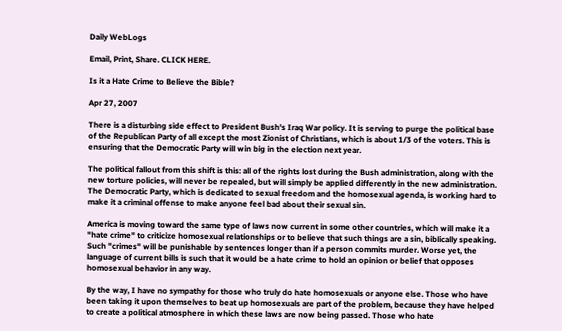Daily WebLogs

Email, Print, Share. CLICK HERE.

Is it a Hate Crime to Believe the Bible?

Apr 27, 2007

There is a disturbing side effect to President Bush's Iraq War policy. It is serving to purge the political base of the Republican Party of all except the most Zionist of Christians, which is about 1/3 of the voters. This is ensuring that the Democratic Party will win big in the election next year.

The political fallout from this shift is this: all of the rights lost during the Bush administration, along with the new torture policies, will never be repealed, but will simply be applied differently in the new administration. The Democratic Party, which is dedicated to sexual freedom and the homosexual agenda, is working hard to make it a criminal offense to make anyone feel bad about their sexual sin.

America is moving toward the same type of laws now current in some other countries, which will make it a "hate crime" to criticize homosexual relationships or to believe that such things are a sin, biblically speaking. Such "crimes" will be punishable by sentences longer than if a person commits murder. Worse yet, the language of current bills is such that it would be a hate crime to hold an opinion or belief that opposes homosexual behavior in any way.

By the way, I have no sympathy for those who truly do hate homosexuals or anyone else. Those who have been taking it upon themselves to beat up homosexuals are part of the problem, because they have helped to create a political atmosphere in which these laws are now being passed. Those who hate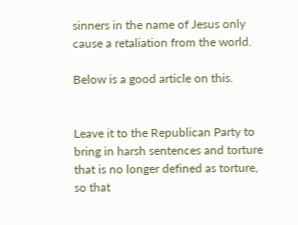sinners in the name of Jesus only cause a retaliation from the world.

Below is a good article on this.


Leave it to the Republican Party to bring in harsh sentences and torture that is no longer defined as torture, so that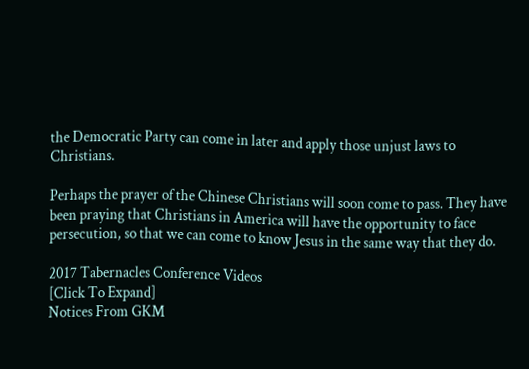the Democratic Party can come in later and apply those unjust laws to Christians.

Perhaps the prayer of the Chinese Christians will soon come to pass. They have been praying that Christians in America will have the opportunity to face persecution, so that we can come to know Jesus in the same way that they do.

2017 Tabernacles Conference Videos
[Click To Expand]
Notices From GKM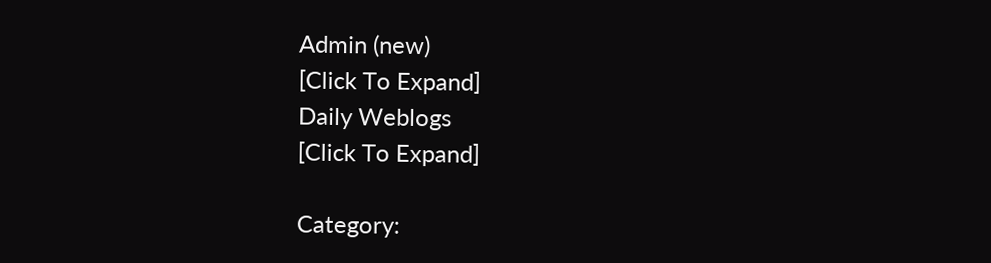Admin (new)
[Click To Expand]
Daily Weblogs
[Click To Expand]

Category: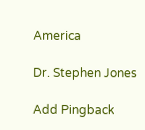America

Dr. Stephen Jones

Add Pingback